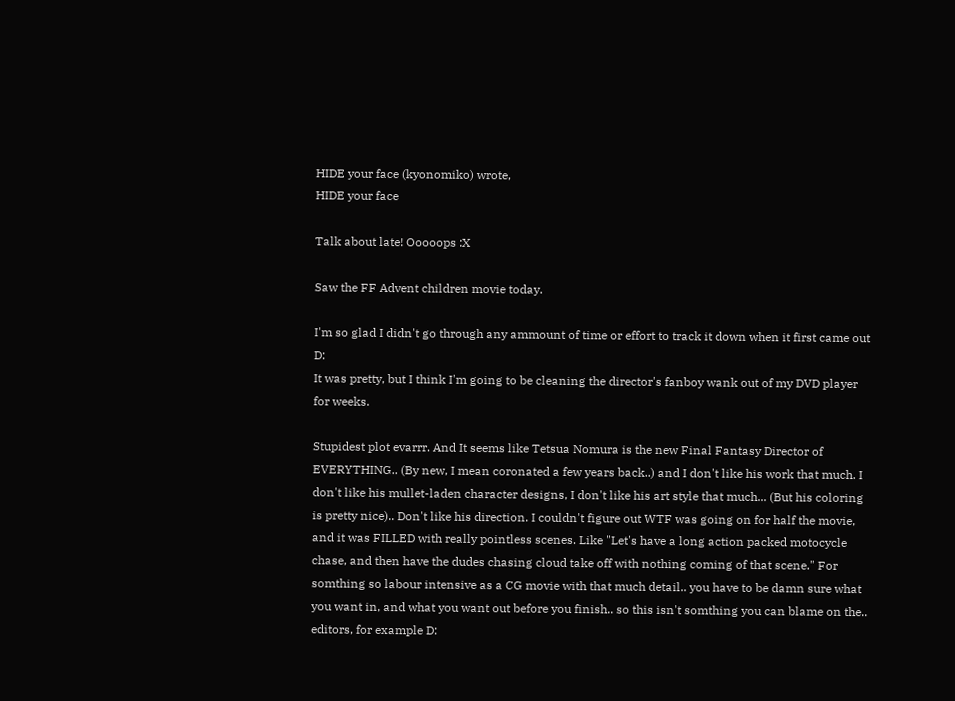HIDE your face (kyonomiko) wrote,
HIDE your face

Talk about late! Ooooops :X

Saw the FF Advent children movie today.

I'm so glad I didn't go through any ammount of time or effort to track it down when it first came out D:
It was pretty, but I think I'm going to be cleaning the director's fanboy wank out of my DVD player for weeks.

Stupidest plot evarrr. And It seems like Tetsua Nomura is the new Final Fantasy Director of EVERYTHING.. (By new, I mean coronated a few years back..) and I don't like his work that much. I don't like his mullet-laden character designs, I don't like his art style that much... (But his coloring is pretty nice).. Don't like his direction. I couldn't figure out WTF was going on for half the movie, and it was FILLED with really pointless scenes. Like "Let's have a long action packed motocycle chase, and then have the dudes chasing cloud take off with nothing coming of that scene." For somthing so labour intensive as a CG movie with that much detail.. you have to be damn sure what you want in, and what you want out before you finish.. so this isn't somthing you can blame on the.. editors, for example D: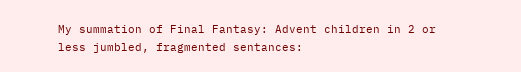My summation of Final Fantasy: Advent children in 2 or less jumbled, fragmented sentances: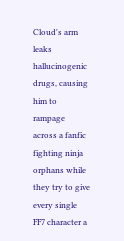Cloud's arm leaks hallucinogenic drugs, causing him to rampage across a fanfic fighting ninja orphans while they try to give every single FF7 character a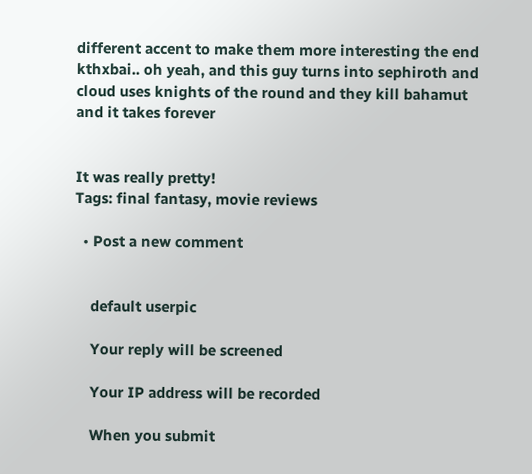different accent to make them more interesting the end kthxbai.. oh yeah, and this guy turns into sephiroth and cloud uses knights of the round and they kill bahamut and it takes forever


It was really pretty!
Tags: final fantasy, movie reviews

  • Post a new comment


    default userpic

    Your reply will be screened

    Your IP address will be recorded

    When you submit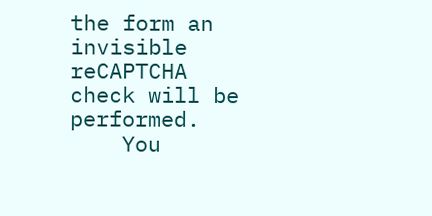the form an invisible reCAPTCHA check will be performed.
    You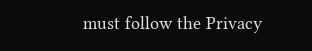must follow the Privacy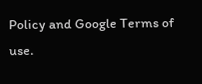Policy and Google Terms of use.